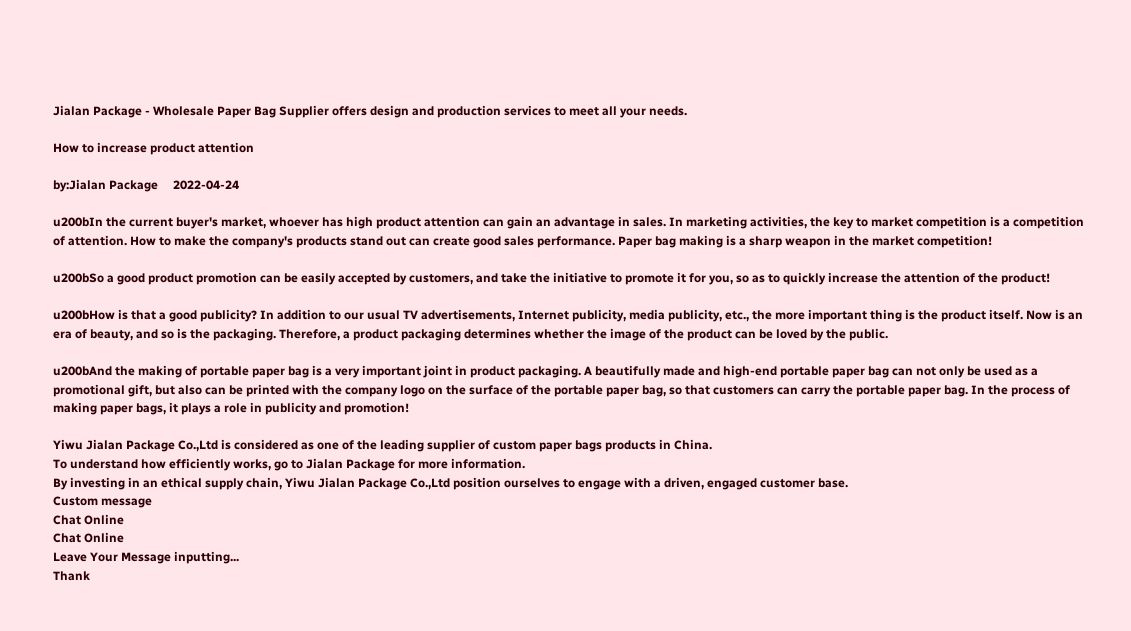Jialan Package - Wholesale Paper Bag Supplier offers design and production services to meet all your needs.

How to increase product attention

by:Jialan Package     2022-04-24

u200bIn the current buyer's market, whoever has high product attention can gain an advantage in sales. In marketing activities, the key to market competition is a competition of attention. How to make the company's products stand out can create good sales performance. Paper bag making is a sharp weapon in the market competition!

u200bSo a good product promotion can be easily accepted by customers, and take the initiative to promote it for you, so as to quickly increase the attention of the product!

u200bHow is that a good publicity? In addition to our usual TV advertisements, Internet publicity, media publicity, etc., the more important thing is the product itself. Now is an era of beauty, and so is the packaging. Therefore, a product packaging determines whether the image of the product can be loved by the public.

u200bAnd the making of portable paper bag is a very important joint in product packaging. A beautifully made and high-end portable paper bag can not only be used as a promotional gift, but also can be printed with the company logo on the surface of the portable paper bag, so that customers can carry the portable paper bag. In the process of making paper bags, it plays a role in publicity and promotion!

Yiwu Jialan Package Co.,Ltd is considered as one of the leading supplier of custom paper bags products in China.
To understand how efficiently works, go to Jialan Package for more information.
By investing in an ethical supply chain, Yiwu Jialan Package Co.,Ltd position ourselves to engage with a driven, engaged customer base.
Custom message
Chat Online
Chat Online
Leave Your Message inputting...
Thank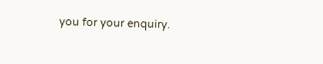you for your enquiry.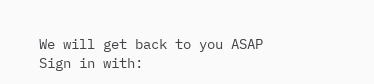We will get back to you ASAP
Sign in with: